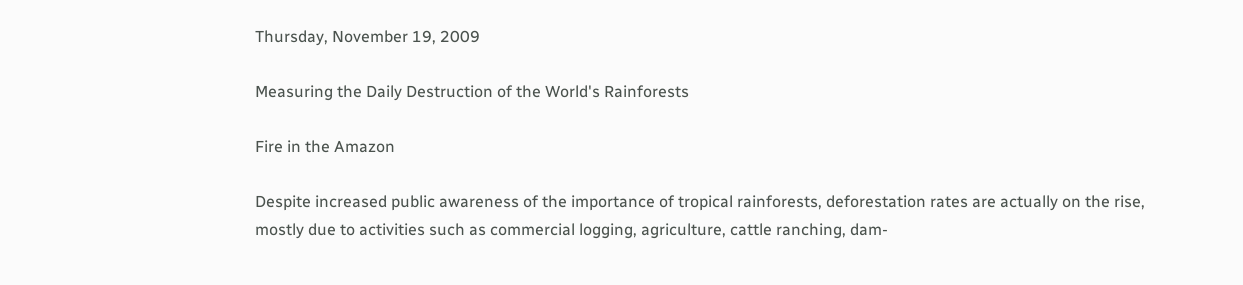Thursday, November 19, 2009

Measuring the Daily Destruction of the World's Rainforests

Fire in the Amazon

Despite increased public awareness of the importance of tropical rainforests, deforestation rates are actually on the rise, mostly due to activities such as commercial logging, agriculture, cattle ranching, dam-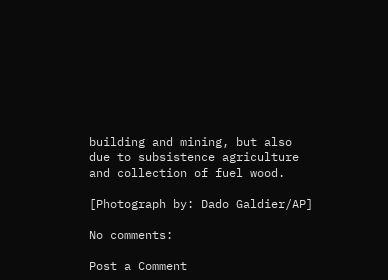building and mining, but also due to subsistence agriculture and collection of fuel wood.

[Photograph by: Dado Galdier/AP]

No comments:

Post a Comment